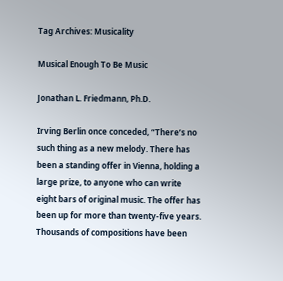Tag Archives: Musicality

Musical Enough To Be Music

Jonathan L. Friedmann, Ph.D.

Irving Berlin once conceded, “There’s no such thing as a new melody. There has been a standing offer in Vienna, holding a large prize, to anyone who can write eight bars of original music. The offer has been up for more than twenty-five years. Thousands of compositions have been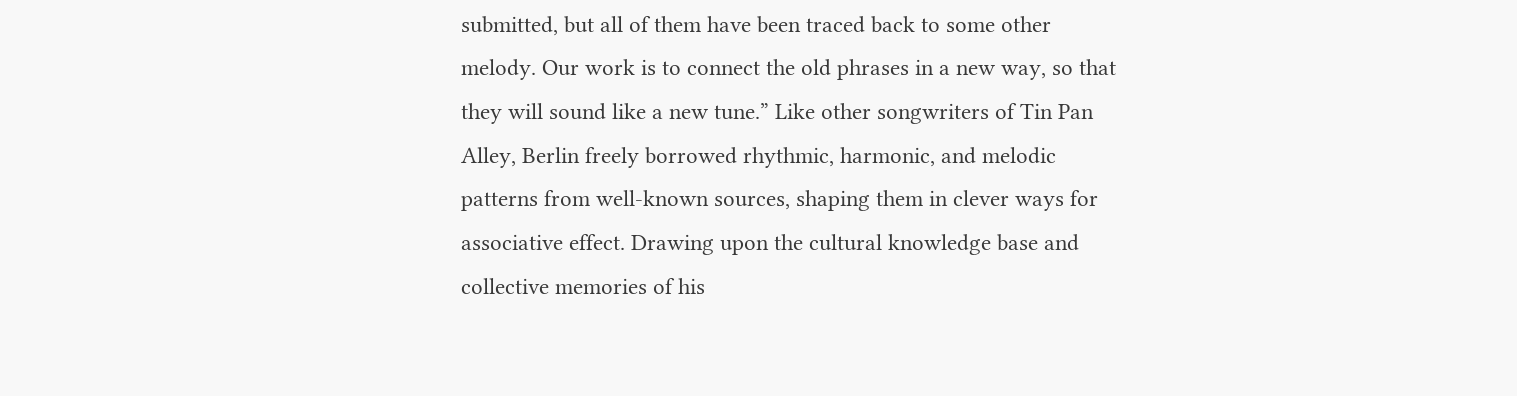submitted, but all of them have been traced back to some other melody. Our work is to connect the old phrases in a new way, so that they will sound like a new tune.” Like other songwriters of Tin Pan Alley, Berlin freely borrowed rhythmic, harmonic, and melodic patterns from well-known sources, shaping them in clever ways for associative effect. Drawing upon the cultural knowledge base and collective memories of his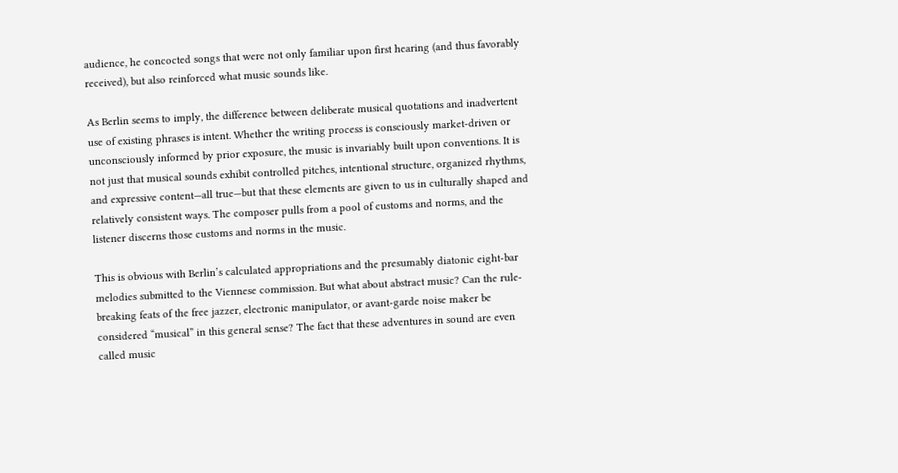audience, he concocted songs that were not only familiar upon first hearing (and thus favorably received), but also reinforced what music sounds like.

As Berlin seems to imply, the difference between deliberate musical quotations and inadvertent use of existing phrases is intent. Whether the writing process is consciously market-driven or unconsciously informed by prior exposure, the music is invariably built upon conventions. It is not just that musical sounds exhibit controlled pitches, intentional structure, organized rhythms, and expressive content—all true—but that these elements are given to us in culturally shaped and relatively consistent ways. The composer pulls from a pool of customs and norms, and the listener discerns those customs and norms in the music.

This is obvious with Berlin’s calculated appropriations and the presumably diatonic eight-bar melodies submitted to the Viennese commission. But what about abstract music? Can the rule-breaking feats of the free jazzer, electronic manipulator, or avant-garde noise maker be considered “musical” in this general sense? The fact that these adventures in sound are even called music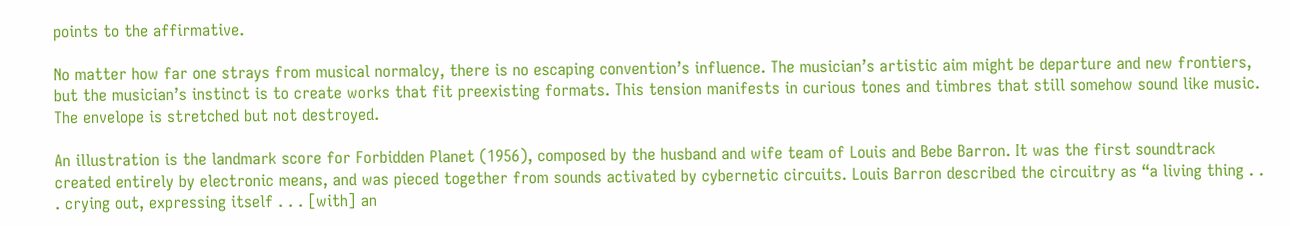points to the affirmative.

No matter how far one strays from musical normalcy, there is no escaping convention’s influence. The musician’s artistic aim might be departure and new frontiers, but the musician’s instinct is to create works that fit preexisting formats. This tension manifests in curious tones and timbres that still somehow sound like music. The envelope is stretched but not destroyed.

An illustration is the landmark score for Forbidden Planet (1956), composed by the husband and wife team of Louis and Bebe Barron. It was the first soundtrack created entirely by electronic means, and was pieced together from sounds activated by cybernetic circuits. Louis Barron described the circuitry as “a living thing . . . crying out, expressing itself . . . [with] an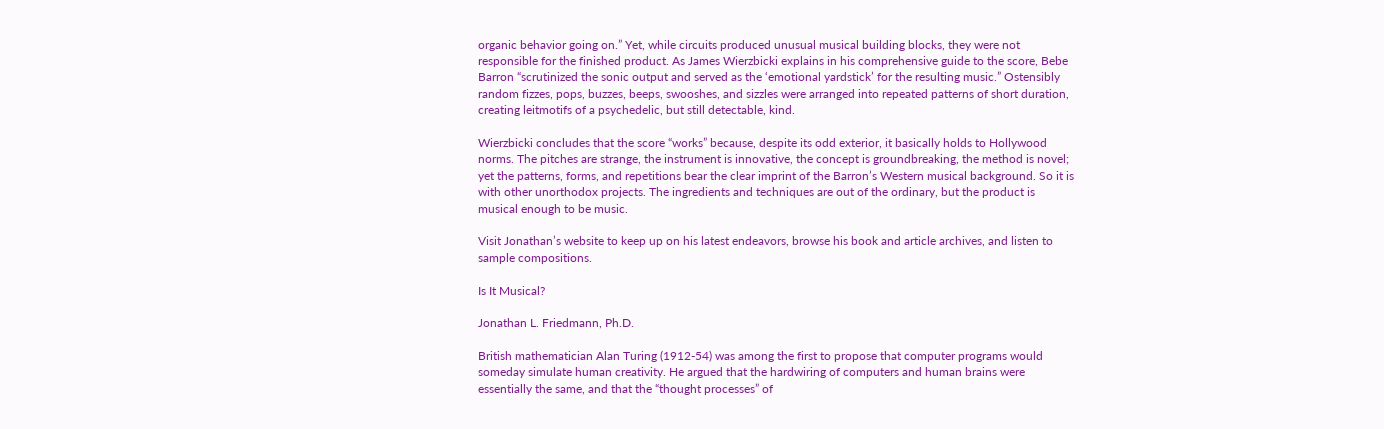organic behavior going on.” Yet, while circuits produced unusual musical building blocks, they were not responsible for the finished product. As James Wierzbicki explains in his comprehensive guide to the score, Bebe Barron “scrutinized the sonic output and served as the ‘emotional yardstick’ for the resulting music.” Ostensibly random fizzes, pops, buzzes, beeps, swooshes, and sizzles were arranged into repeated patterns of short duration, creating leitmotifs of a psychedelic, but still detectable, kind.

Wierzbicki concludes that the score “works” because, despite its odd exterior, it basically holds to Hollywood norms. The pitches are strange, the instrument is innovative, the concept is groundbreaking, the method is novel; yet the patterns, forms, and repetitions bear the clear imprint of the Barron’s Western musical background. So it is with other unorthodox projects. The ingredients and techniques are out of the ordinary, but the product is musical enough to be music.

Visit Jonathan’s website to keep up on his latest endeavors, browse his book and article archives, and listen to sample compositions.

Is It Musical?

Jonathan L. Friedmann, Ph.D.

British mathematician Alan Turing (1912-54) was among the first to propose that computer programs would someday simulate human creativity. He argued that the hardwiring of computers and human brains were essentially the same, and that the “thought processes” of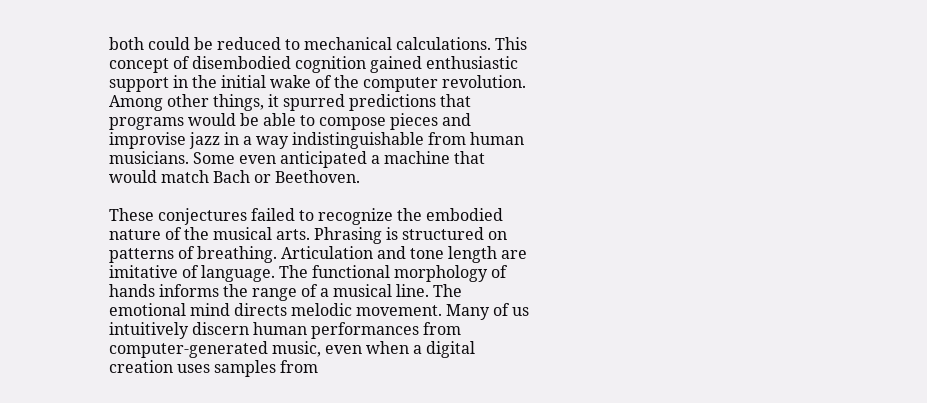both could be reduced to mechanical calculations. This concept of disembodied cognition gained enthusiastic support in the initial wake of the computer revolution. Among other things, it spurred predictions that programs would be able to compose pieces and improvise jazz in a way indistinguishable from human musicians. Some even anticipated a machine that would match Bach or Beethoven.

These conjectures failed to recognize the embodied nature of the musical arts. Phrasing is structured on patterns of breathing. Articulation and tone length are imitative of language. The functional morphology of hands informs the range of a musical line. The emotional mind directs melodic movement. Many of us intuitively discern human performances from computer-generated music, even when a digital creation uses samples from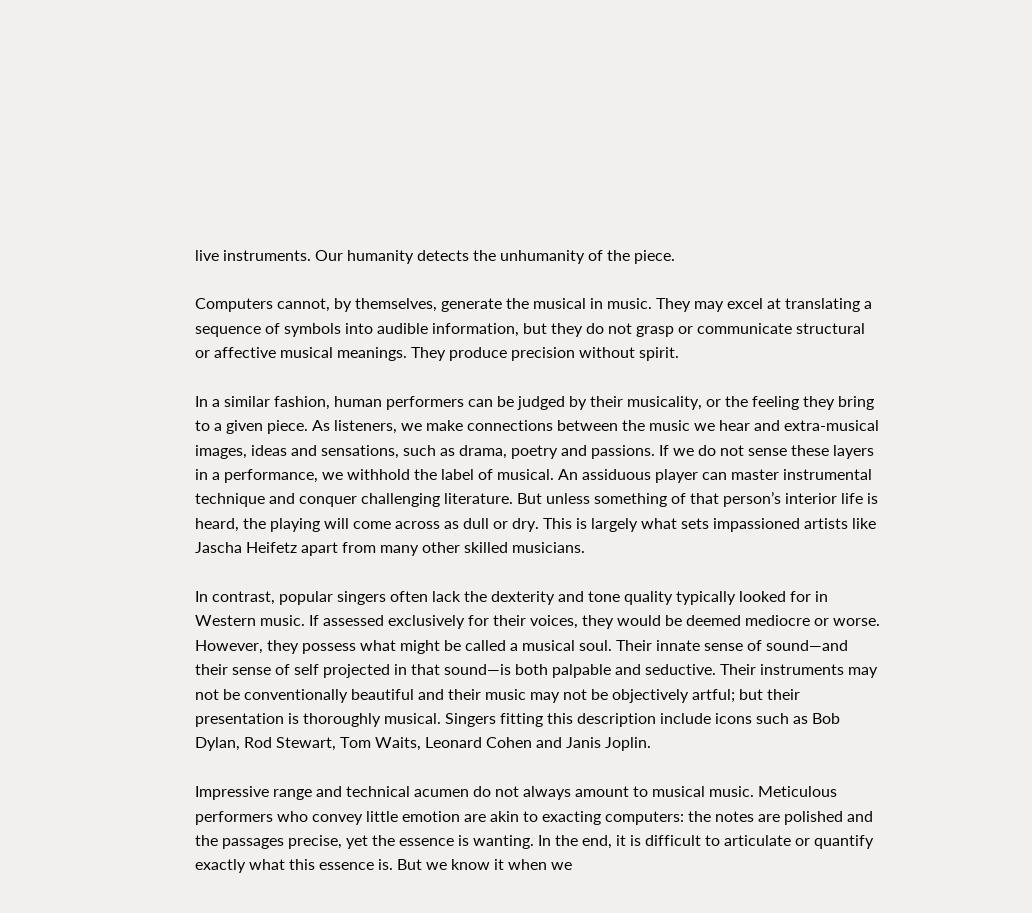live instruments. Our humanity detects the unhumanity of the piece.

Computers cannot, by themselves, generate the musical in music. They may excel at translating a sequence of symbols into audible information, but they do not grasp or communicate structural or affective musical meanings. They produce precision without spirit.

In a similar fashion, human performers can be judged by their musicality, or the feeling they bring to a given piece. As listeners, we make connections between the music we hear and extra-musical images, ideas and sensations, such as drama, poetry and passions. If we do not sense these layers in a performance, we withhold the label of musical. An assiduous player can master instrumental technique and conquer challenging literature. But unless something of that person’s interior life is heard, the playing will come across as dull or dry. This is largely what sets impassioned artists like Jascha Heifetz apart from many other skilled musicians.

In contrast, popular singers often lack the dexterity and tone quality typically looked for in Western music. If assessed exclusively for their voices, they would be deemed mediocre or worse. However, they possess what might be called a musical soul. Their innate sense of sound—and their sense of self projected in that sound—is both palpable and seductive. Their instruments may not be conventionally beautiful and their music may not be objectively artful; but their presentation is thoroughly musical. Singers fitting this description include icons such as Bob Dylan, Rod Stewart, Tom Waits, Leonard Cohen and Janis Joplin.

Impressive range and technical acumen do not always amount to musical music. Meticulous performers who convey little emotion are akin to exacting computers: the notes are polished and the passages precise, yet the essence is wanting. In the end, it is difficult to articulate or quantify exactly what this essence is. But we know it when we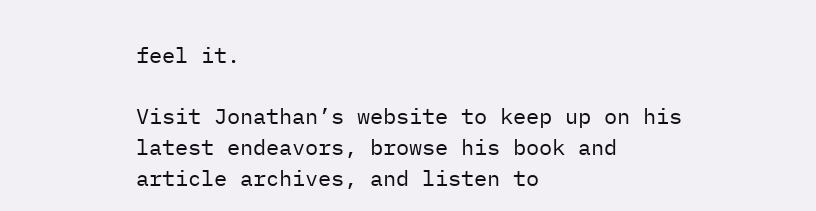feel it.

Visit Jonathan’s website to keep up on his latest endeavors, browse his book and article archives, and listen to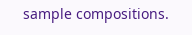sample compositions.